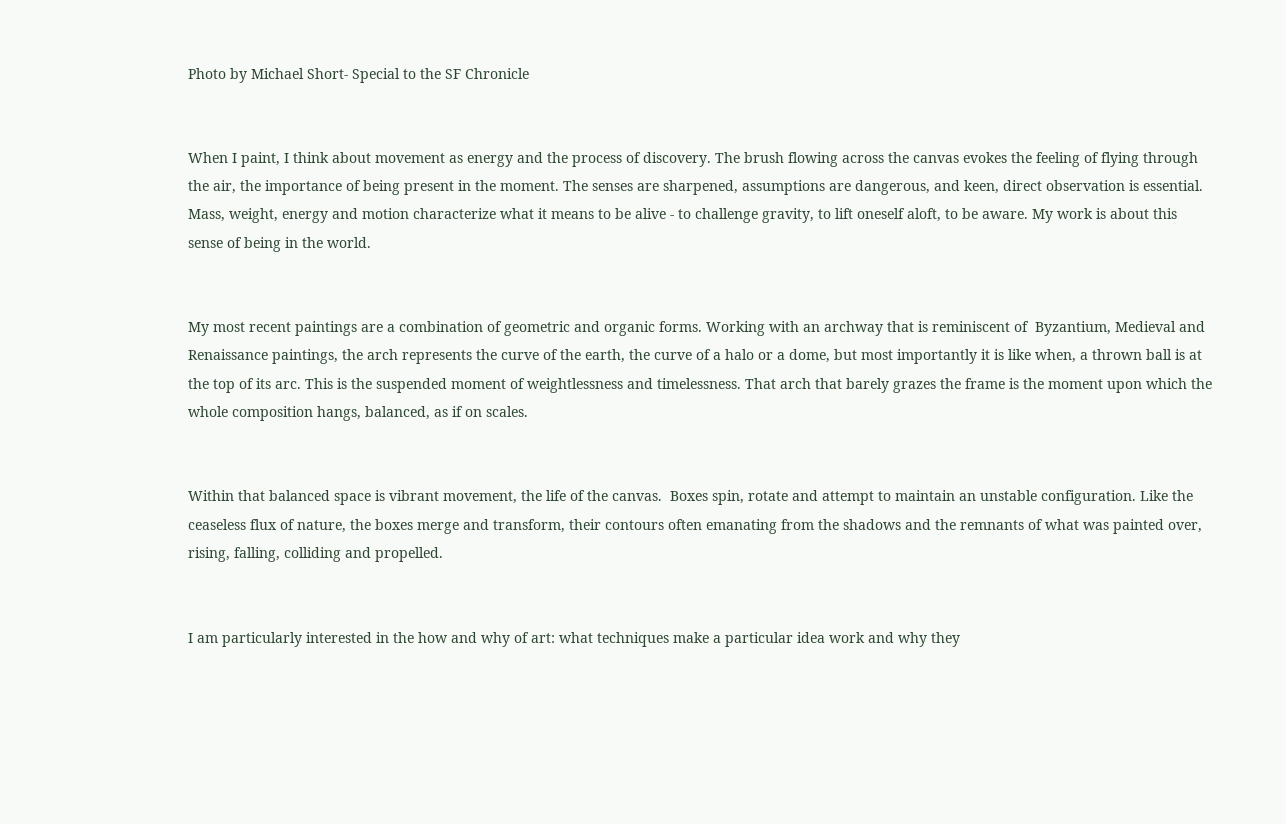Photo by Michael Short- Special to the SF Chronicle


When I paint, I think about movement as energy and the process of discovery. The brush flowing across the canvas evokes the feeling of flying through the air, the importance of being present in the moment. The senses are sharpened, assumptions are dangerous, and keen, direct observation is essential. Mass, weight, energy and motion characterize what it means to be alive - to challenge gravity, to lift oneself aloft, to be aware. My work is about this sense of being in the world.


My most recent paintings are a combination of geometric and organic forms. Working with an archway that is reminiscent of  Byzantium, Medieval and Renaissance paintings, the arch represents the curve of the earth, the curve of a halo or a dome, but most importantly it is like when, a thrown ball is at the top of its arc. This is the suspended moment of weightlessness and timelessness. That arch that barely grazes the frame is the moment upon which the whole composition hangs, balanced, as if on scales.


Within that balanced space is vibrant movement, the life of the canvas.  Boxes spin, rotate and attempt to maintain an unstable configuration. Like the ceaseless flux of nature, the boxes merge and transform, their contours often emanating from the shadows and the remnants of what was painted over, rising, falling, colliding and propelled.


I am particularly interested in the how and why of art: what techniques make a particular idea work and why they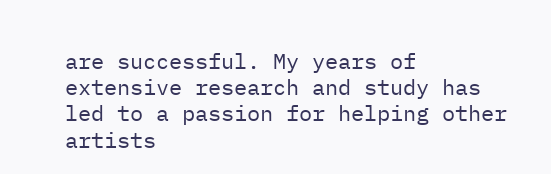are successful. My years of extensive research and study has led to a passion for helping other artists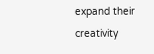expand their creativity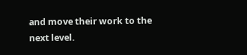and move their work to the next level.